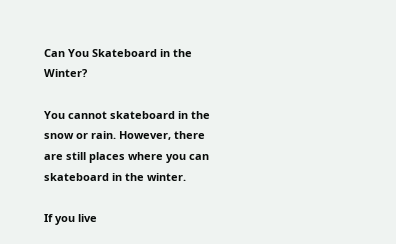Can You Skateboard in the Winter?

You cannot skateboard in the snow or rain. However, there are still places where you can skateboard in the winter.

If you live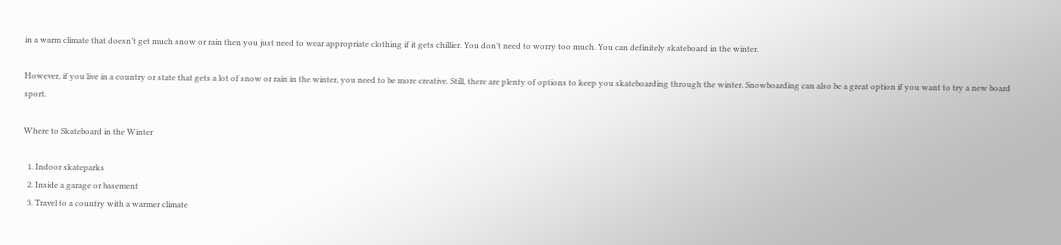in a warm climate that doesn’t get much snow or rain then you just need to wear appropriate clothing if it gets chillier. You don’t need to worry too much. You can definitely skateboard in the winter.

However, if you live in a country or state that gets a lot of snow or rain in the winter, you need to be more creative. Still, there are plenty of options to keep you skateboarding through the winter. Snowboarding can also be a great option if you want to try a new board sport.

Where to Skateboard in the Winter

  1. Indoor skateparks
  2. Inside a garage or basement
  3. Travel to a country with a warmer climate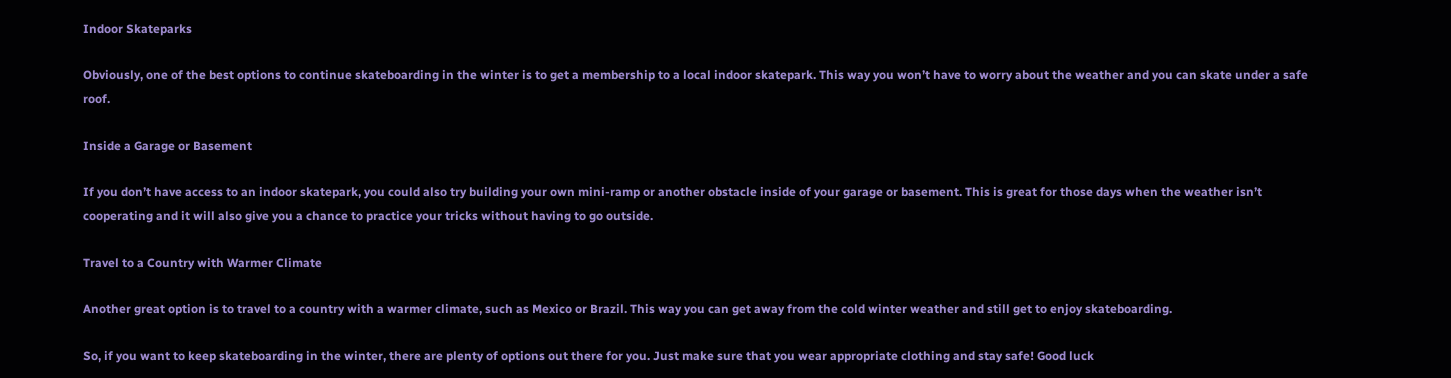Indoor Skateparks

Obviously, one of the best options to continue skateboarding in the winter is to get a membership to a local indoor skatepark. This way you won’t have to worry about the weather and you can skate under a safe roof.

Inside a Garage or Basement

If you don’t have access to an indoor skatepark, you could also try building your own mini-ramp or another obstacle inside of your garage or basement. This is great for those days when the weather isn’t cooperating and it will also give you a chance to practice your tricks without having to go outside.

Travel to a Country with Warmer Climate

Another great option is to travel to a country with a warmer climate, such as Mexico or Brazil. This way you can get away from the cold winter weather and still get to enjoy skateboarding.

So, if you want to keep skateboarding in the winter, there are plenty of options out there for you. Just make sure that you wear appropriate clothing and stay safe! Good luck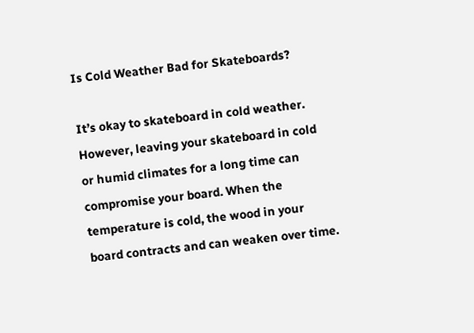Is Cold Weather Bad for Skateboards?

It’s okay to skateboard in cold weather. However, leaving your skateboard in cold or humid climates for a long time can compromise your board. When the temperature is cold, the wood in your board contracts and can weaken over time.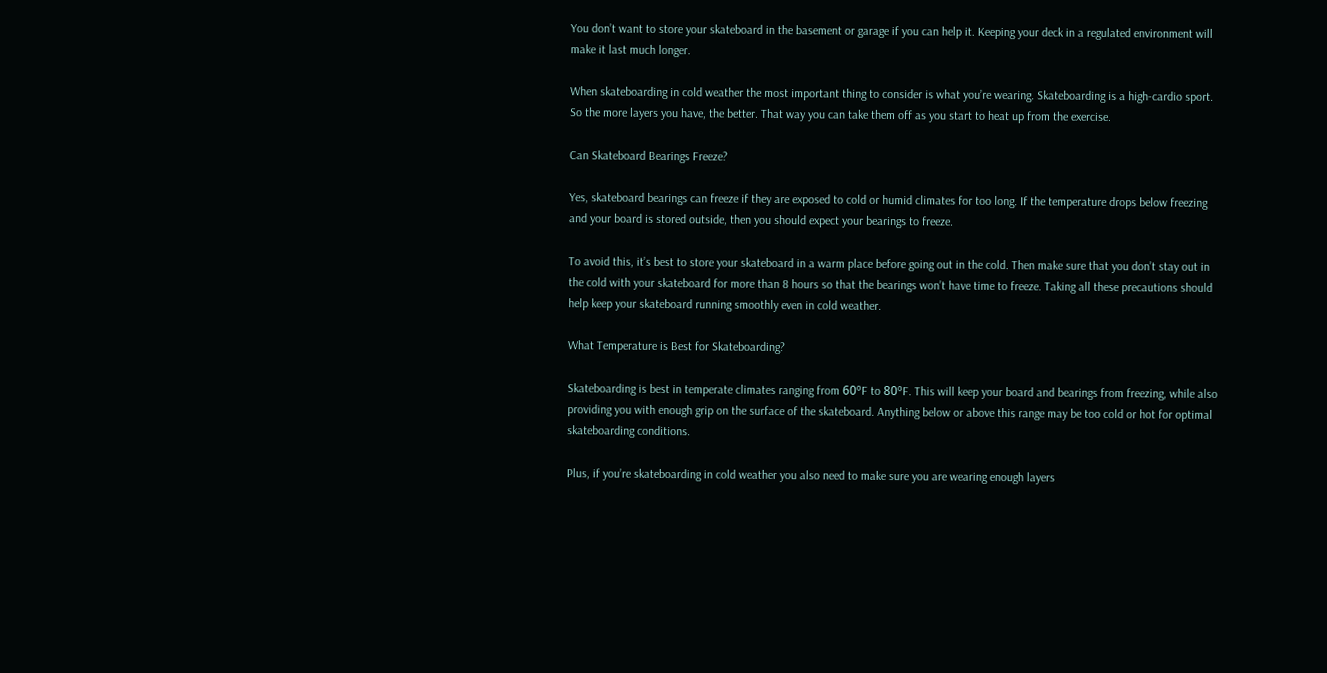You don’t want to store your skateboard in the basement or garage if you can help it. Keeping your deck in a regulated environment will make it last much longer.

When skateboarding in cold weather the most important thing to consider is what you’re wearing. Skateboarding is a high-cardio sport. So the more layers you have, the better. That way you can take them off as you start to heat up from the exercise.

Can Skateboard Bearings Freeze?

Yes, skateboard bearings can freeze if they are exposed to cold or humid climates for too long. If the temperature drops below freezing and your board is stored outside, then you should expect your bearings to freeze.

To avoid this, it’s best to store your skateboard in a warm place before going out in the cold. Then make sure that you don’t stay out in the cold with your skateboard for more than 8 hours so that the bearings won’t have time to freeze. Taking all these precautions should help keep your skateboard running smoothly even in cold weather.

What Temperature is Best for Skateboarding?

Skateboarding is best in temperate climates ranging from 60ºF to 80ºF. This will keep your board and bearings from freezing, while also providing you with enough grip on the surface of the skateboard. Anything below or above this range may be too cold or hot for optimal skateboarding conditions.

Plus, if you’re skateboarding in cold weather you also need to make sure you are wearing enough layers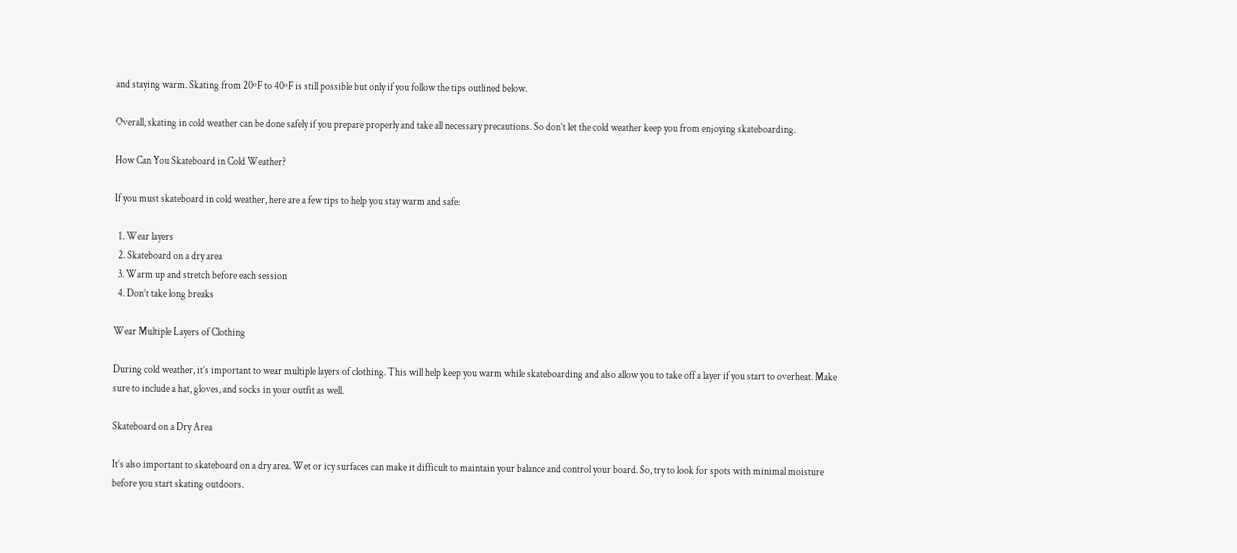and staying warm. Skating from 20ºF to 40ºF is still possible but only if you follow the tips outlined below.

Overall, skating in cold weather can be done safely if you prepare properly and take all necessary precautions. So don’t let the cold weather keep you from enjoying skateboarding.

How Can You Skateboard in Cold Weather?

If you must skateboard in cold weather, here are a few tips to help you stay warm and safe:

  1. Wear layers
  2. Skateboard on a dry area
  3. Warm up and stretch before each session
  4. Don’t take long breaks

Wear Multiple Layers of Clothing

During cold weather, it’s important to wear multiple layers of clothing. This will help keep you warm while skateboarding and also allow you to take off a layer if you start to overheat. Make sure to include a hat, gloves, and socks in your outfit as well.

Skateboard on a Dry Area

It’s also important to skateboard on a dry area. Wet or icy surfaces can make it difficult to maintain your balance and control your board. So, try to look for spots with minimal moisture before you start skating outdoors.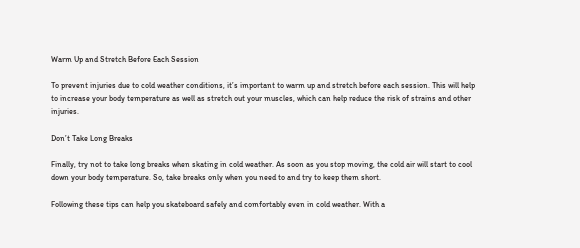Warm Up and Stretch Before Each Session

To prevent injuries due to cold weather conditions, it’s important to warm up and stretch before each session. This will help to increase your body temperature as well as stretch out your muscles, which can help reduce the risk of strains and other injuries.

Don’t Take Long Breaks

Finally, try not to take long breaks when skating in cold weather. As soon as you stop moving, the cold air will start to cool down your body temperature. So, take breaks only when you need to and try to keep them short.

Following these tips can help you skateboard safely and comfortably even in cold weather. With a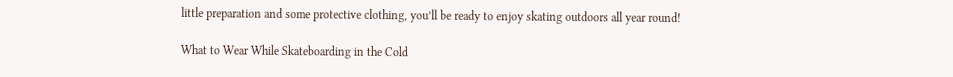little preparation and some protective clothing, you’ll be ready to enjoy skating outdoors all year round!

What to Wear While Skateboarding in the Cold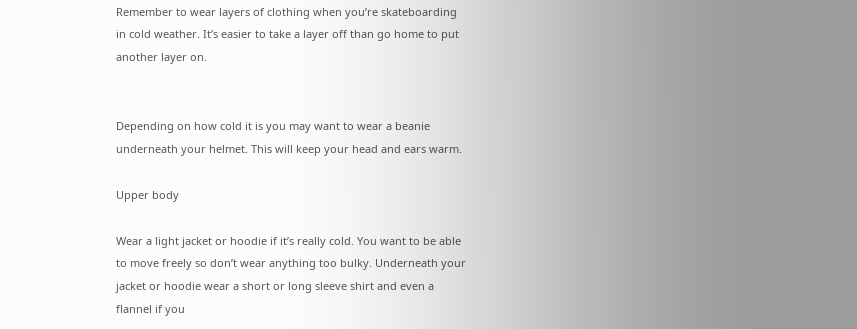Remember to wear layers of clothing when you’re skateboarding in cold weather. It’s easier to take a layer off than go home to put another layer on.


Depending on how cold it is you may want to wear a beanie underneath your helmet. This will keep your head and ears warm.

Upper body

Wear a light jacket or hoodie if it’s really cold. You want to be able to move freely so don’t wear anything too bulky. Underneath your jacket or hoodie wear a short or long sleeve shirt and even a flannel if you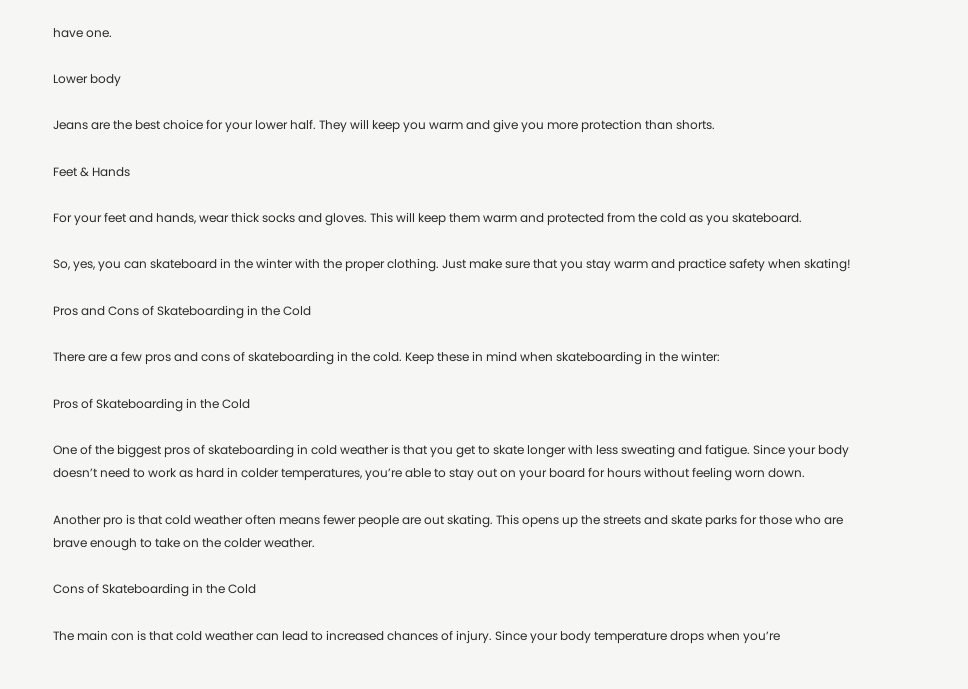have one.

Lower body

Jeans are the best choice for your lower half. They will keep you warm and give you more protection than shorts.

Feet & Hands

For your feet and hands, wear thick socks and gloves. This will keep them warm and protected from the cold as you skateboard.

So, yes, you can skateboard in the winter with the proper clothing. Just make sure that you stay warm and practice safety when skating!

Pros and Cons of Skateboarding in the Cold

There are a few pros and cons of skateboarding in the cold. Keep these in mind when skateboarding in the winter:

Pros of Skateboarding in the Cold

One of the biggest pros of skateboarding in cold weather is that you get to skate longer with less sweating and fatigue. Since your body doesn’t need to work as hard in colder temperatures, you’re able to stay out on your board for hours without feeling worn down.

Another pro is that cold weather often means fewer people are out skating. This opens up the streets and skate parks for those who are brave enough to take on the colder weather.

Cons of Skateboarding in the Cold

The main con is that cold weather can lead to increased chances of injury. Since your body temperature drops when you’re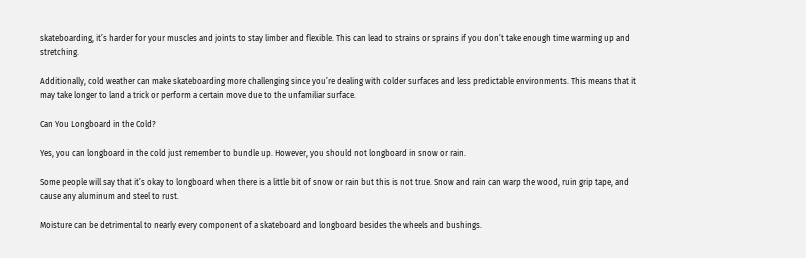skateboarding, it’s harder for your muscles and joints to stay limber and flexible. This can lead to strains or sprains if you don’t take enough time warming up and stretching.

Additionally, cold weather can make skateboarding more challenging since you’re dealing with colder surfaces and less predictable environments. This means that it may take longer to land a trick or perform a certain move due to the unfamiliar surface.

Can You Longboard in the Cold?

Yes, you can longboard in the cold just remember to bundle up. However, you should not longboard in snow or rain.

Some people will say that it’s okay to longboard when there is a little bit of snow or rain but this is not true. Snow and rain can warp the wood, ruin grip tape, and cause any aluminum and steel to rust.

Moisture can be detrimental to nearly every component of a skateboard and longboard besides the wheels and bushings.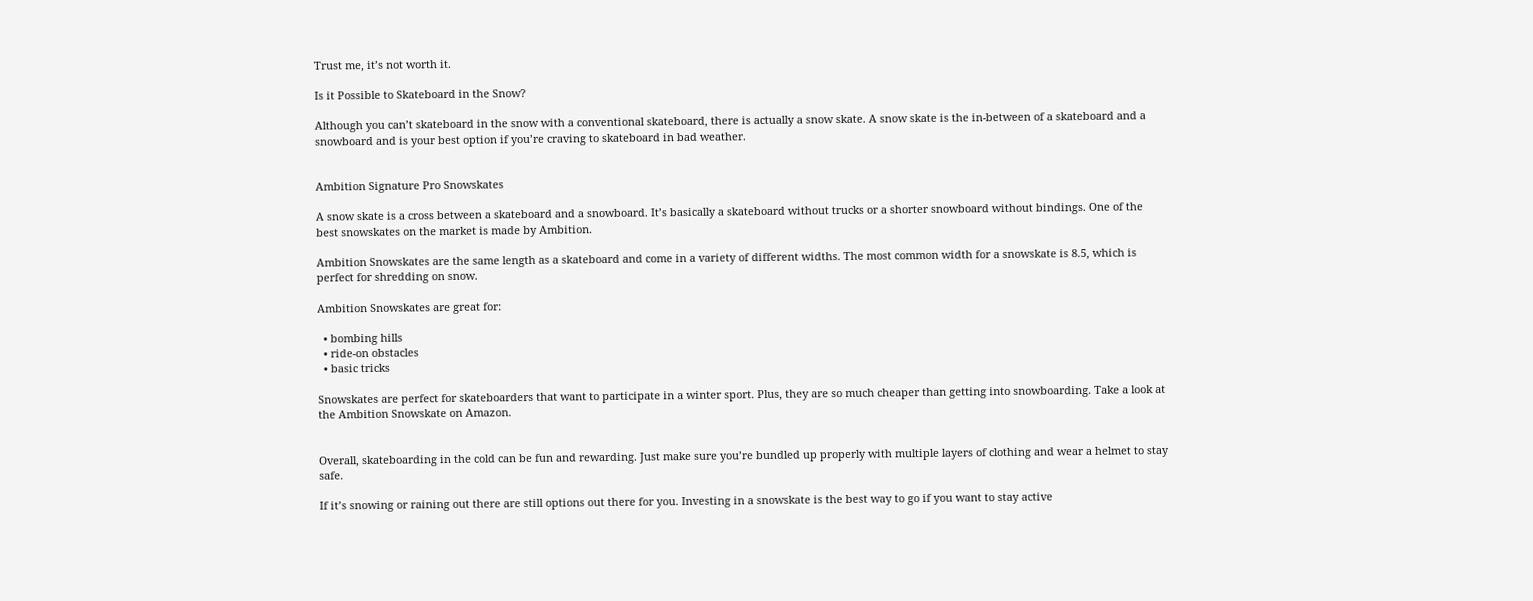Trust me, it’s not worth it.

Is it Possible to Skateboard in the Snow?

Although you can’t skateboard in the snow with a conventional skateboard, there is actually a snow skate. A snow skate is the in-between of a skateboard and a snowboard and is your best option if you’re craving to skateboard in bad weather.


Ambition Signature Pro Snowskates

A snow skate is a cross between a skateboard and a snowboard. It’s basically a skateboard without trucks or a shorter snowboard without bindings. One of the best snowskates on the market is made by Ambition.

Ambition Snowskates are the same length as a skateboard and come in a variety of different widths. The most common width for a snowskate is 8.5, which is perfect for shredding on snow.

Ambition Snowskates are great for:

  • bombing hills
  • ride-on obstacles
  • basic tricks

Snowskates are perfect for skateboarders that want to participate in a winter sport. Plus, they are so much cheaper than getting into snowboarding. Take a look at the Ambition Snowskate on Amazon.


Overall, skateboarding in the cold can be fun and rewarding. Just make sure you’re bundled up properly with multiple layers of clothing and wear a helmet to stay safe.

If it’s snowing or raining out there are still options out there for you. Investing in a snowskate is the best way to go if you want to stay active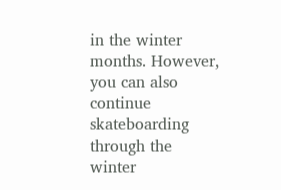in the winter months. However, you can also continue skateboarding through the winter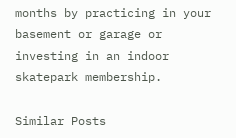months by practicing in your basement or garage or investing in an indoor skatepark membership.

Similar Posts